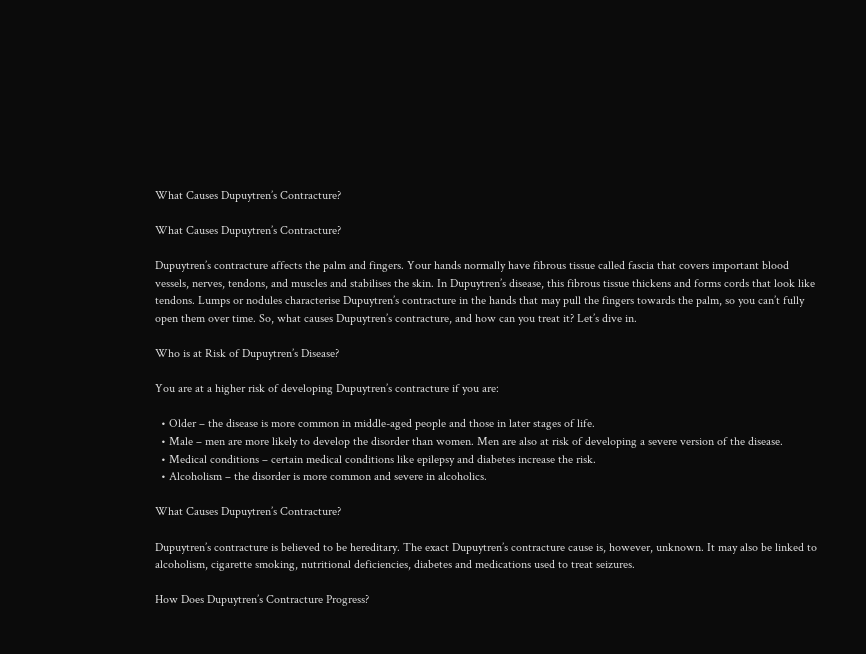What Causes Dupuytren’s Contracture?

What Causes Dupuytren’s Contracture?

Dupuytren’s contracture affects the palm and fingers. Your hands normally have fibrous tissue called fascia that covers important blood vessels, nerves, tendons, and muscles and stabilises the skin. In Dupuytren’s disease, this fibrous tissue thickens and forms cords that look like tendons. Lumps or nodules characterise Dupuytren’s contracture in the hands that may pull the fingers towards the palm, so you can’t fully open them over time. So, what causes Dupuytren’s contracture, and how can you treat it? Let’s dive in.

Who is at Risk of Dupuytren’s Disease?

You are at a higher risk of developing Dupuytren’s contracture if you are:

  • Older – the disease is more common in middle-aged people and those in later stages of life.
  • Male – men are more likely to develop the disorder than women. Men are also at risk of developing a severe version of the disease.
  • Medical conditions – certain medical conditions like epilepsy and diabetes increase the risk.
  • Alcoholism – the disorder is more common and severe in alcoholics.

What Causes Dupuytren’s Contracture?

Dupuytren’s contracture is believed to be hereditary. The exact Dupuytren’s contracture cause is, however, unknown. It may also be linked to alcoholism, cigarette smoking, nutritional deficiencies, diabetes and medications used to treat seizures.

How Does Dupuytren’s Contracture Progress?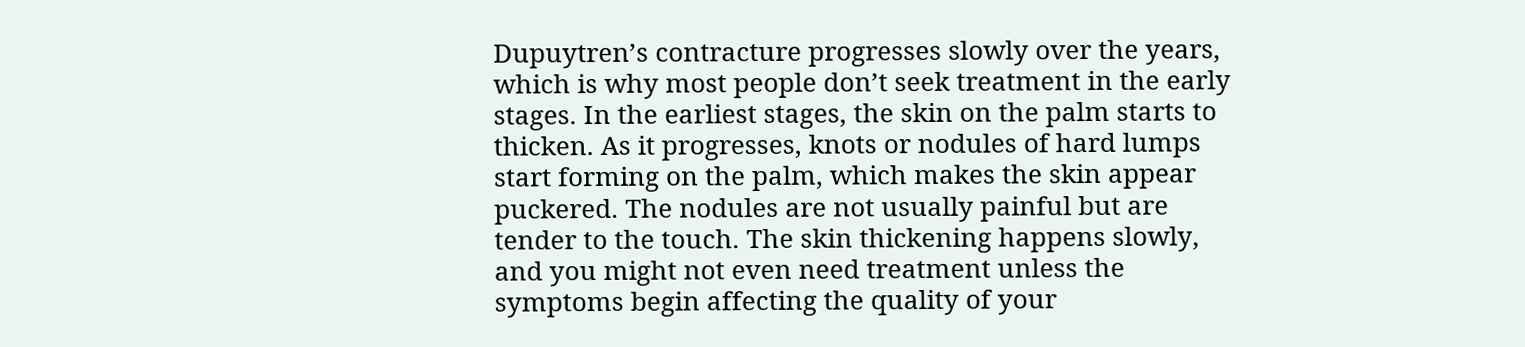Dupuytren’s contracture progresses slowly over the years, which is why most people don’t seek treatment in the early stages. In the earliest stages, the skin on the palm starts to thicken. As it progresses, knots or nodules of hard lumps start forming on the palm, which makes the skin appear puckered. The nodules are not usually painful but are tender to the touch. The skin thickening happens slowly, and you might not even need treatment unless the symptoms begin affecting the quality of your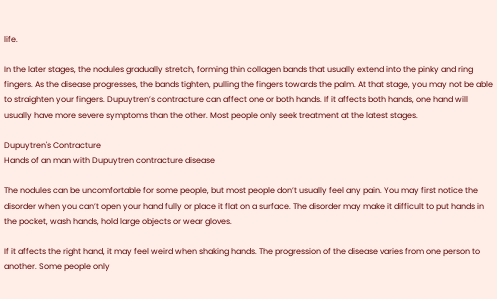life.

In the later stages, the nodules gradually stretch, forming thin collagen bands that usually extend into the pinky and ring fingers. As the disease progresses, the bands tighten, pulling the fingers towards the palm. At that stage, you may not be able to straighten your fingers. Dupuytren’s contracture can affect one or both hands. If it affects both hands, one hand will usually have more severe symptoms than the other. Most people only seek treatment at the latest stages.

Dupuytren's Contracture
Hands of an man with Dupuytren contracture disease

The nodules can be uncomfortable for some people, but most people don’t usually feel any pain. You may first notice the disorder when you can’t open your hand fully or place it flat on a surface. The disorder may make it difficult to put hands in the pocket, wash hands, hold large objects or wear gloves.

If it affects the right hand, it may feel weird when shaking hands. The progression of the disease varies from one person to another. Some people only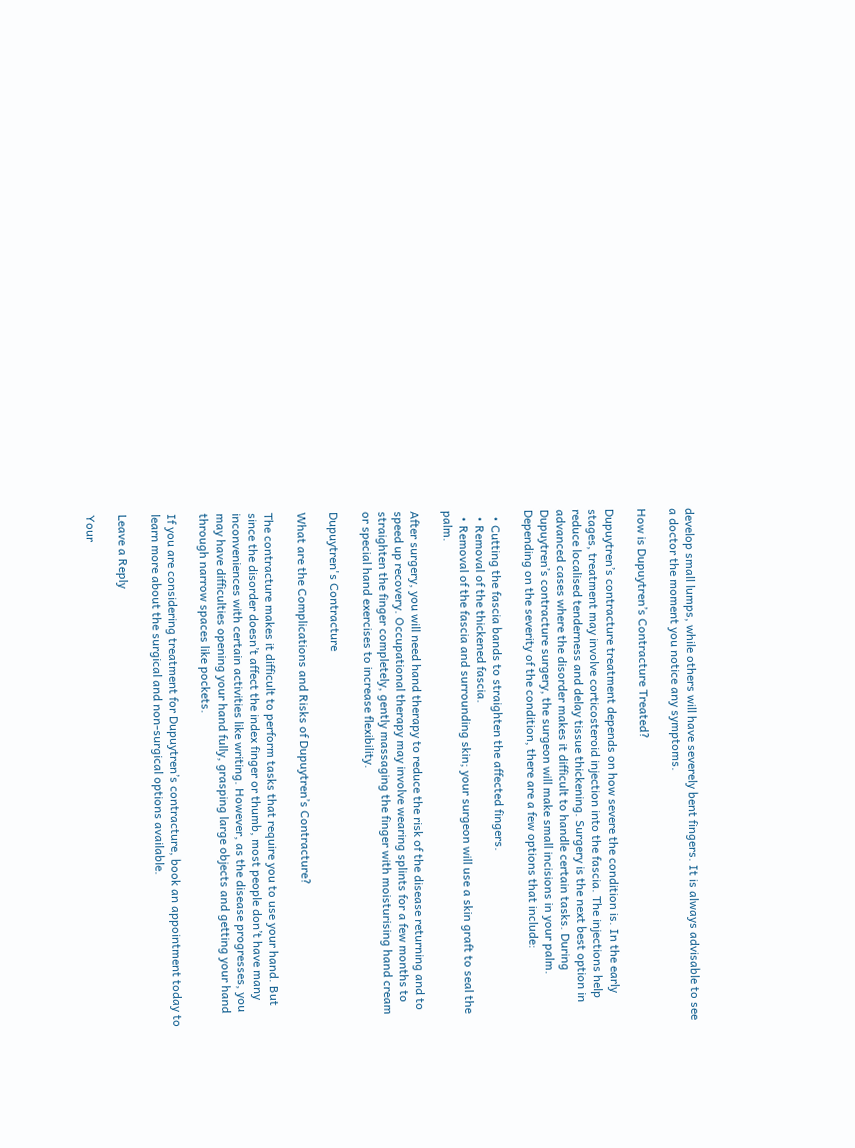develop small lumps, while others will have severely bent fingers. It is always advisable to see a doctor the moment you notice any symptoms.

How is Dupuytren’s Contracture Treated?

Dupuytren’s contracture treatment depends on how severe the condition is. In the early stages, treatment may involve corticosteroid injection into the fascia. The injections help reduce localised tenderness and delay tissue thickening. Surgery is the next best option in advanced cases where the disorder makes it difficult to handle certain tasks. During Dupuytren’s contracture surgery, the surgeon will make small incisions in your palm. Depending on the severity of the condition, there are a few options that include:

  • Cutting the fascia bands to straighten the affected fingers.
  • Removal of the thickened fascia.
  • Removal of the fascia and surrounding skin; your surgeon will use a skin graft to seal the palm.

After surgery, you will need hand therapy to reduce the risk of the disease returning and to speed up recovery. Occupational therapy may involve wearing splints for a few months to straighten the finger completely, gently massaging the finger with moisturising hand cream or special hand exercises to increase flexibility.

Dupuytren's Contracture

What are the Complications and Risks of Dupuytren’s Contracture?

The contracture makes it difficult to perform tasks that require you to use your hand. But since the disorder doesn’t affect the index finger or thumb, most people don’t have many inconveniences with certain activities like writing. However, as the disease progresses, you may have difficulties opening your hand fully, grasping large objects and getting your hand through narrow spaces like pockets.

If you are considering treatment for Dupuytren’s contracture, book an appointment today to learn more about the surgical and non-surgical options available.

Leave a Reply

Your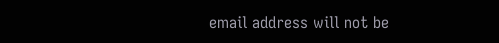email address will not be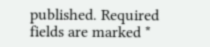published. Required fields are marked *